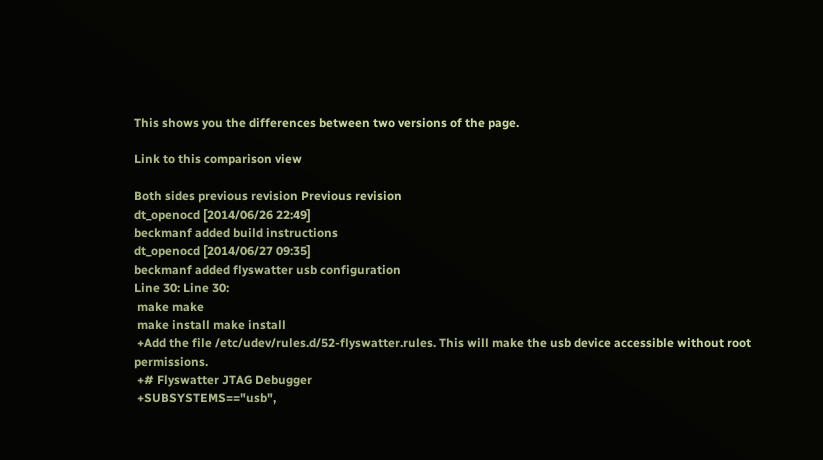This shows you the differences between two versions of the page.

Link to this comparison view

Both sides previous revision Previous revision
dt_openocd [2014/06/26 22:49]
beckmanf added build instructions
dt_openocd [2014/06/27 09:35]
beckmanf added flyswatter usb configuration
Line 30: Line 30:
 make make
 make install make install
 +Add the file /etc/udev/rules.d/52-flyswatter.rules. This will make the usb device accessible without root permissions.
 +# Flyswatter JTAG Debugger
 +SUBSYSTEMS=="usb",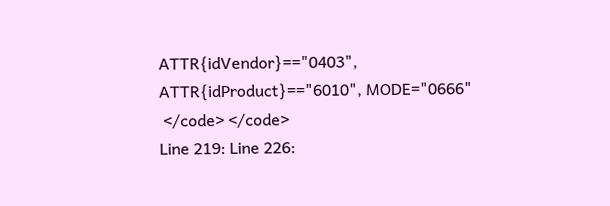ATTR{idVendor}=="0403", ATTR{idProduct}=="6010", MODE="0666"
 </code> </code>
Line 219: Line 226: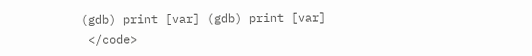(gdb) print [var] (gdb) print [var]
 </code>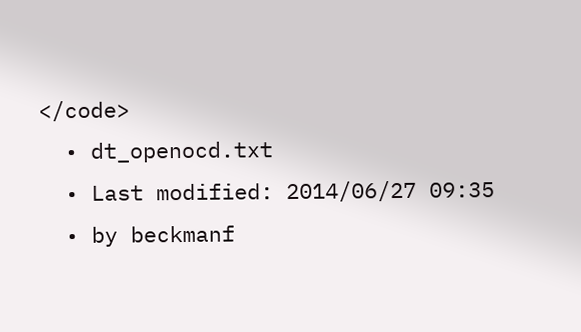</code>
  • dt_openocd.txt
  • Last modified: 2014/06/27 09:35
  • by beckmanf